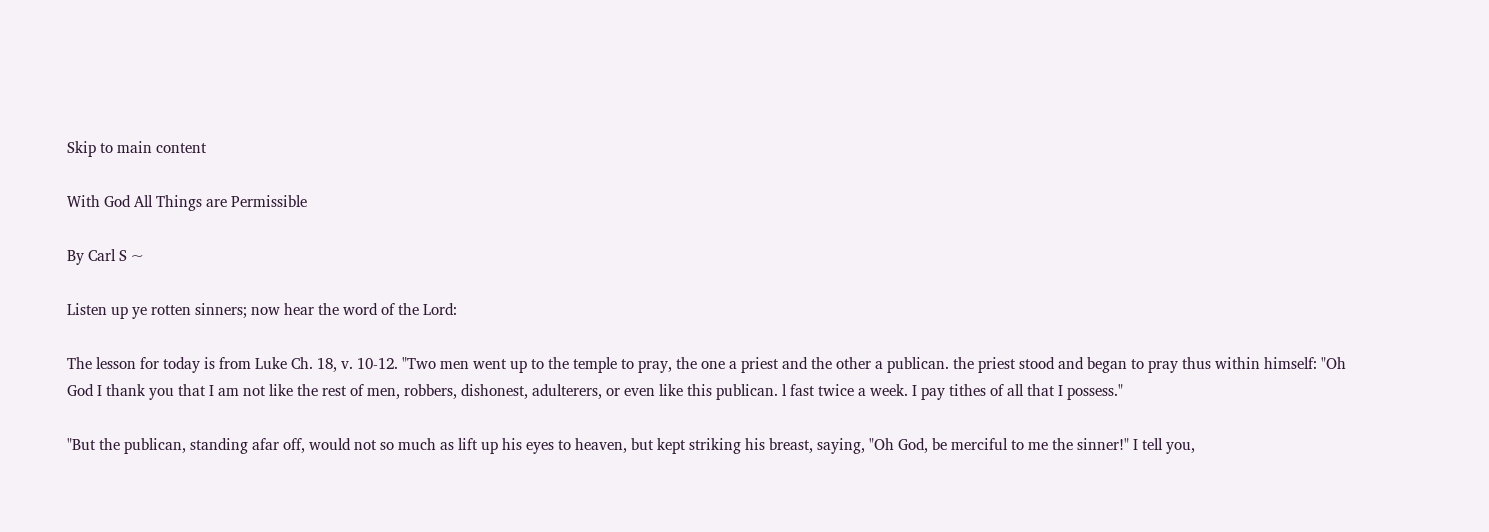Skip to main content

With God All Things are Permissible

By Carl S ~

Listen up ye rotten sinners; now hear the word of the Lord:

The lesson for today is from Luke Ch. 18, v. 10-12. "Two men went up to the temple to pray, the one a priest and the other a publican. the priest stood and began to pray thus within himself: "Oh God I thank you that I am not like the rest of men, robbers, dishonest, adulterers, or even like this publican. l fast twice a week. I pay tithes of all that I possess."

"But the publican, standing afar off, would not so much as lift up his eyes to heaven, but kept striking his breast, saying, "Oh God, be merciful to me the sinner!" I tell you,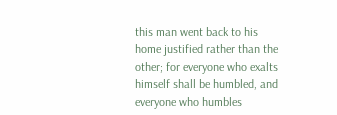this man went back to his home justified rather than the other; for everyone who exalts himself shall be humbled, and everyone who humbles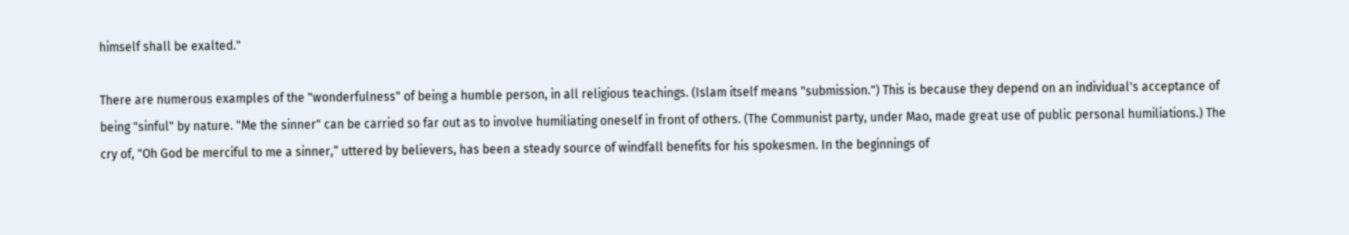himself shall be exalted."

There are numerous examples of the "wonderfulness" of being a humble person, in all religious teachings. (Islam itself means "submission.") This is because they depend on an individual's acceptance of being "sinful" by nature. "Me the sinner" can be carried so far out as to involve humiliating oneself in front of others. (The Communist party, under Mao, made great use of public personal humiliations.) The cry of, "Oh God be merciful to me a sinner,“ uttered by believers, has been a steady source of windfall benefits for his spokesmen. In the beginnings of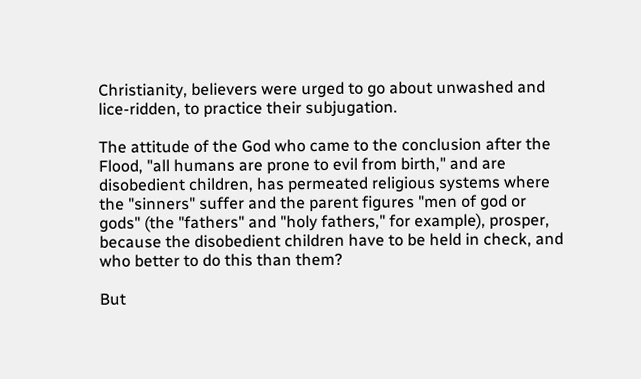Christianity, believers were urged to go about unwashed and lice-ridden, to practice their subjugation.

The attitude of the God who came to the conclusion after the Flood, "all humans are prone to evil from birth," and are disobedient children, has permeated religious systems where the "sinners" suffer and the parent figures "men of god or gods" (the "fathers" and "holy fathers," for example), prosper, because the disobedient children have to be held in check, and who better to do this than them?

But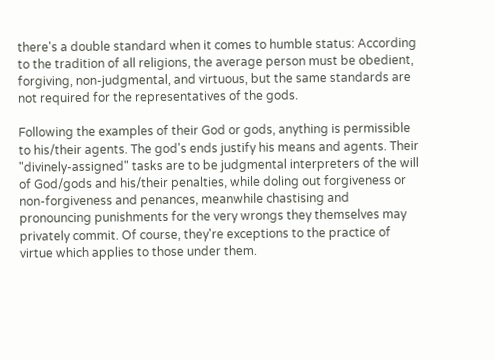there's a double standard when it comes to humble status: According to the tradition of all religions, the average person must be obedient, forgiving, non-judgmental, and virtuous, but the same standards are not required for the representatives of the gods.

Following the examples of their God or gods, anything is permissible to his/their agents. The god's ends justify his means and agents. Their "divinely-assigned" tasks are to be judgmental interpreters of the will of God/gods and his/their penalties, while doling out forgiveness or non-forgiveness and penances, meanwhile chastising and pronouncing punishments for the very wrongs they themselves may privately commit. Of course, they're exceptions to the practice of virtue which applies to those under them.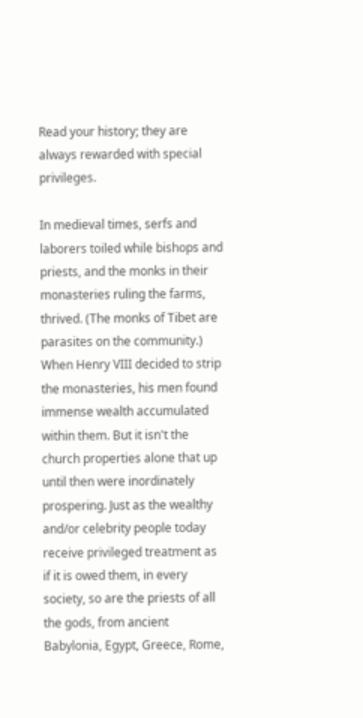Read your history; they are always rewarded with special privileges.

In medieval times, serfs and laborers toiled while bishops and priests, and the monks in their monasteries ruling the farms, thrived. (The monks of Tibet are parasites on the community.) When Henry VIII decided to strip the monasteries, his men found immense wealth accumulated within them. But it isn't the church properties alone that up until then were inordinately prospering. Just as the wealthy and/or celebrity people today receive privileged treatment as if it is owed them, in every society, so are the priests of all the gods, from ancient Babylonia, Egypt, Greece, Rome,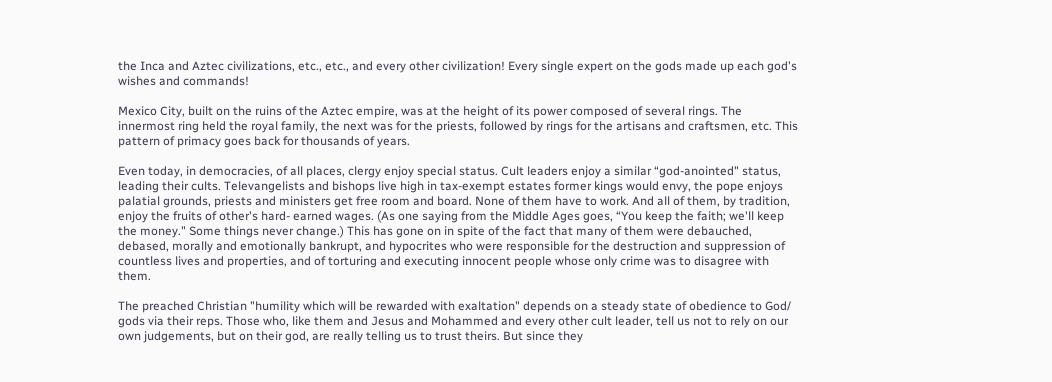the Inca and Aztec civilizations, etc., etc., and every other civilization! Every single expert on the gods made up each god's wishes and commands!

Mexico City, built on the ruins of the Aztec empire, was at the height of its power composed of several rings. The innermost ring held the royal family, the next was for the priests, followed by rings for the artisans and craftsmen, etc. This pattern of primacy goes back for thousands of years.

Even today, in democracies, of all places, clergy enjoy special status. Cult leaders enjoy a similar “god-anointed" status, leading their cults. Televangelists and bishops live high in tax-exempt estates former kings would envy, the pope enjoys palatial grounds, priests and ministers get free room and board. None of them have to work. And all of them, by tradition, enjoy the fruits of other's hard- earned wages. (As one saying from the Middle Ages goes, “You keep the faith; we'll keep the money." Some things never change.) This has gone on in spite of the fact that many of them were debauched, debased, morally and emotionally bankrupt, and hypocrites who were responsible for the destruction and suppression of countless lives and properties, and of torturing and executing innocent people whose only crime was to disagree with them.

The preached Christian "humility which will be rewarded with exaltation" depends on a steady state of obedience to God/ gods via their reps. Those who, like them and Jesus and Mohammed and every other cult leader, tell us not to rely on our own judgements, but on their god, are really telling us to trust theirs. But since they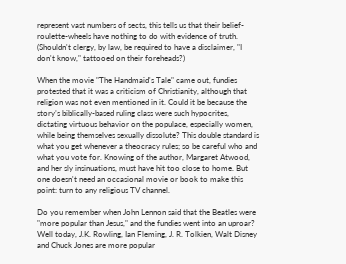represent vast numbers of sects, this tells us that their belief-roulette-wheels have nothing to do with evidence of truth. (Shouldn't clergy, by law, be required to have a disclaimer, "I don't know," tattooed on their foreheads?)

When the movie "The Handmaid's Tale" came out, fundies protested that it was a criticism of Christianity, although that religion was not even mentioned in it. Could it be because the story’s biblically-based ruling class were such hypocrites, dictating virtuous behavior on the populace, especially women, while being themselves sexually dissolute? This double standard is what you get whenever a theocracy rules; so be careful who and what you vote for. Knowing of the author, Margaret Atwood, and her sly insinuations, must have hit too close to home. But one doesn't need an occasional movie or book to make this point: turn to any religious TV channel.

Do you remember when John Lennon said that the Beatles were "more popular than Jesus," and the fundies went into an uproar? Well today, J.K. Rowling, Ian Fleming, J. R. Tolkien, Walt Disney and Chuck Jones are more popular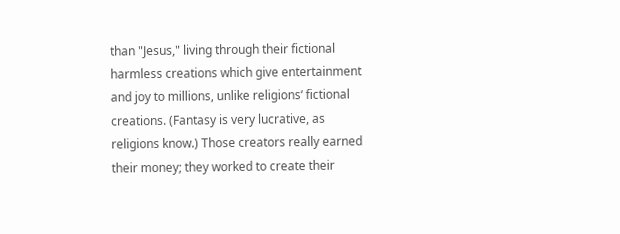than "Jesus," living through their fictional harmless creations which give entertainment and joy to millions, unlike religions‘ fictional creations. (Fantasy is very lucrative, as religions know.) Those creators really earned their money; they worked to create their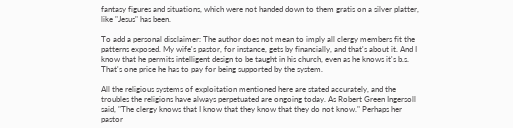fantasy figures and situations, which were not handed down to them gratis on a silver platter, like "Jesus" has been.

To add a personal disclaimer: The author does not mean to imply all clergy members fit the patterns exposed. My wife's pastor, for instance, gets by financially, and that's about it. And I know that he permits intelligent design to be taught in his church, even as he knows it's b.s. That's one price he has to pay for being supported by the system.

All the religious systems of exploitation mentioned here are stated accurately, and the troubles the religions have always perpetuated are ongoing today. As Robert Green Ingersoll said, "The clergy knows that I know that they know that they do not know." Perhaps her pastor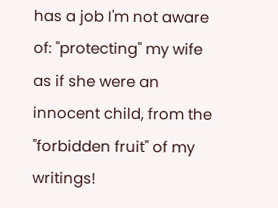has a job I'm not aware of: "protecting" my wife as if she were an innocent child, from the "forbidden fruit" of my writings!